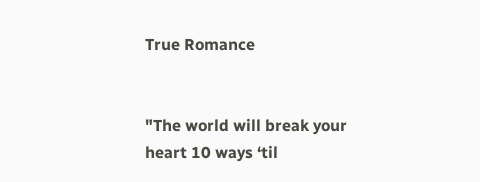True Romance


"The world will break your heart 10 ways ‘til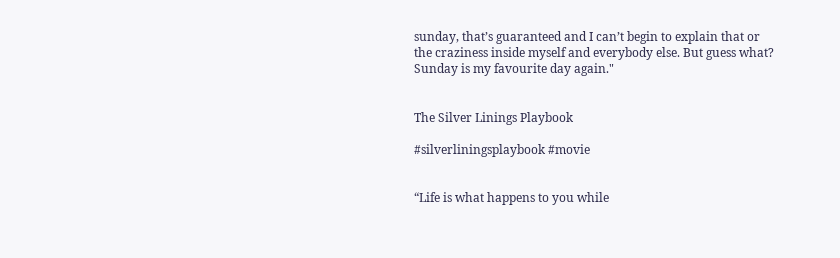sunday, that’s guaranteed and I can’t begin to explain that or the craziness inside myself and everybody else. But guess what? Sunday is my favourite day again."


The Silver Linings Playbook

#silverliningsplaybook #movie


“Life is what happens to you while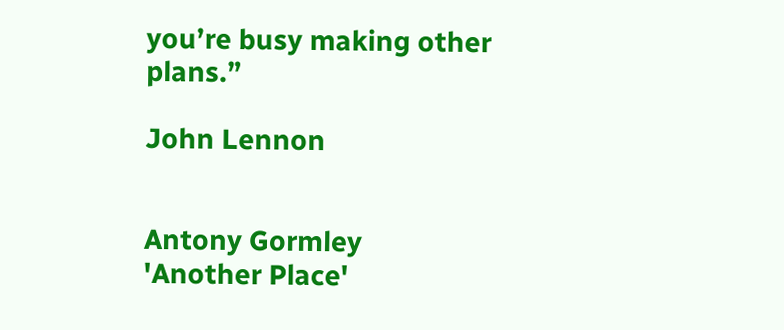you’re busy making other plans.”

John Lennon


Antony Gormley
'Another Place'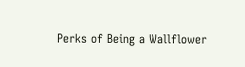Perks of Being a Wallflower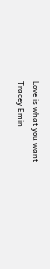Love is what you want
Tracey Emin